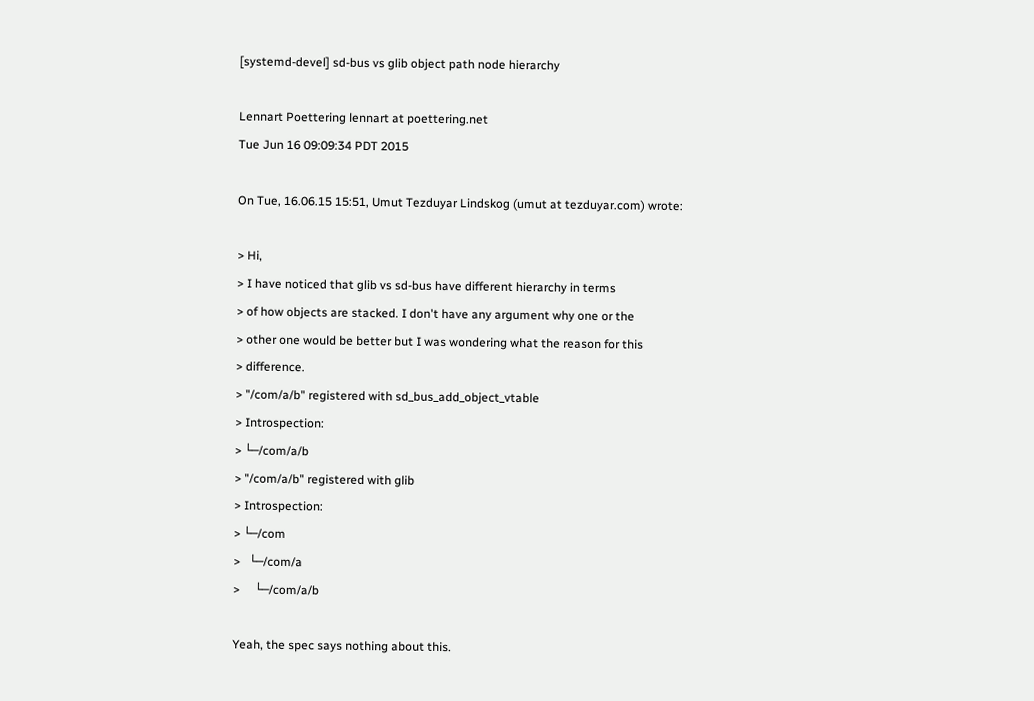[systemd-devel] sd-bus vs glib object path node hierarchy

Lennart Poettering lennart at poettering.net
Tue Jun 16 09:09:34 PDT 2015

On Tue, 16.06.15 15:51, Umut Tezduyar Lindskog (umut at tezduyar.com) wrote:

> Hi,
> I have noticed that glib vs sd-bus have different hierarchy in terms
> of how objects are stacked. I don't have any argument why one or the
> other one would be better but I was wondering what the reason for this
> difference.
> "/com/a/b" registered with sd_bus_add_object_vtable
> Introspection:
> └─/com/a/b
> "/com/a/b" registered with glib
> Introspection:
> └─/com
>   └─/com/a
>     └─/com/a/b

Yeah, the spec says nothing about this.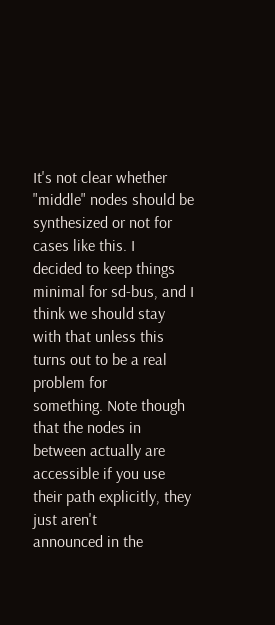It's not clear whether
"middle" nodes should be synthesized or not for cases like this. I
decided to keep things minimal for sd-bus, and I think we should stay
with that unless this turns out to be a real problem for
something. Note though that the nodes in between actually are
accessible if you use their path explicitly, they just aren't
announced in the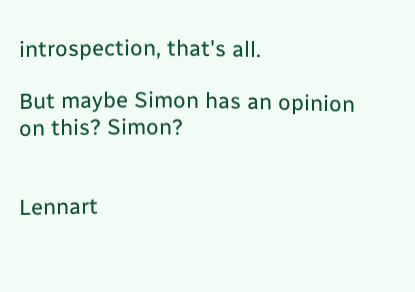introspection, that's all.

But maybe Simon has an opinion on this? Simon?


Lennart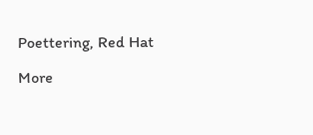Poettering, Red Hat

More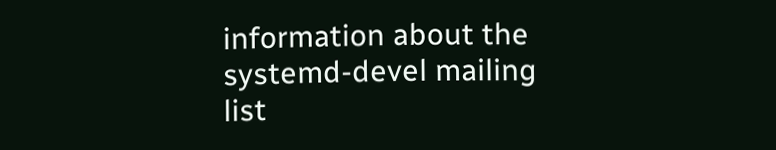information about the systemd-devel mailing list